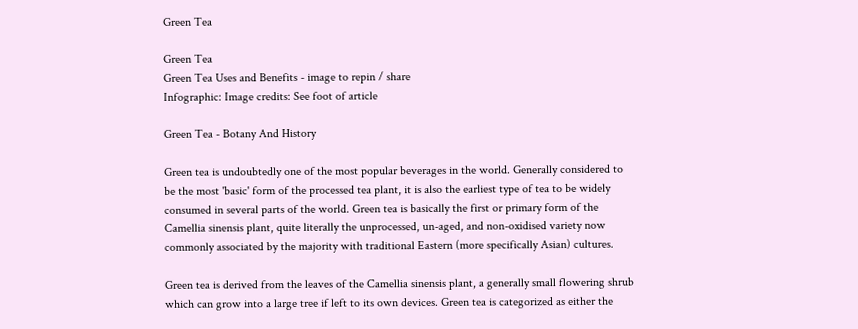Green Tea

Green Tea
Green Tea Uses and Benefits - image to repin / share
Infographic: Image credits: See foot of article

Green Tea - Botany And History

Green tea is undoubtedly one of the most popular beverages in the world. Generally considered to be the most 'basic' form of the processed tea plant, it is also the earliest type of tea to be widely consumed in several parts of the world. Green tea is basically the first or primary form of the Camellia sinensis plant, quite literally the unprocessed, un-aged, and non-oxidised variety now commonly associated by the majority with traditional Eastern (more specifically Asian) cultures.

Green tea is derived from the leaves of the Camellia sinensis plant, a generally small flowering shrub which can grow into a large tree if left to its own devices. Green tea is categorized as either the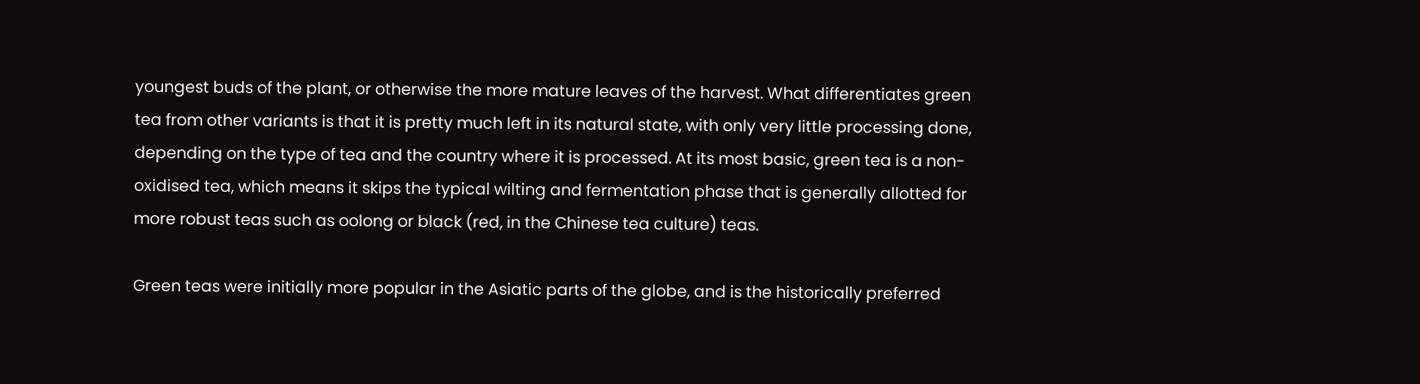youngest buds of the plant, or otherwise the more mature leaves of the harvest. What differentiates green tea from other variants is that it is pretty much left in its natural state, with only very little processing done, depending on the type of tea and the country where it is processed. At its most basic, green tea is a non-oxidised tea, which means it skips the typical wilting and fermentation phase that is generally allotted for more robust teas such as oolong or black (red, in the Chinese tea culture) teas.

Green teas were initially more popular in the Asiatic parts of the globe, and is the historically preferred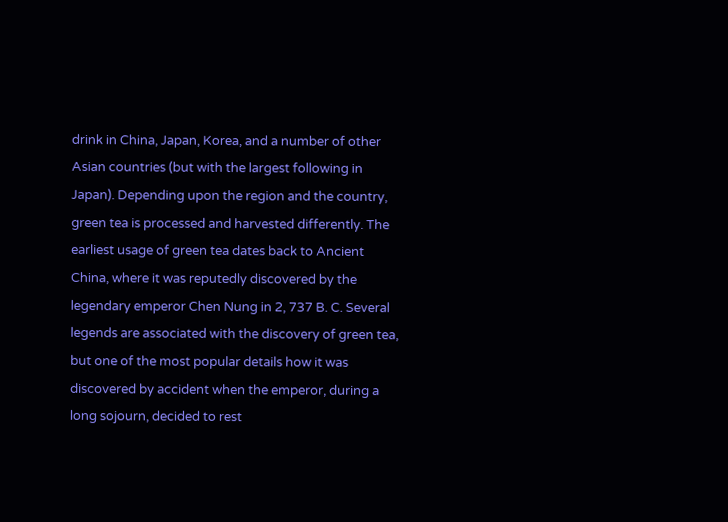drink in China, Japan, Korea, and a number of other Asian countries (but with the largest following in Japan). Depending upon the region and the country, green tea is processed and harvested differently. The earliest usage of green tea dates back to Ancient China, where it was reputedly discovered by the legendary emperor Chen Nung in 2, 737 B. C. Several legends are associated with the discovery of green tea, but one of the most popular details how it was discovered by accident when the emperor, during a long sojourn, decided to rest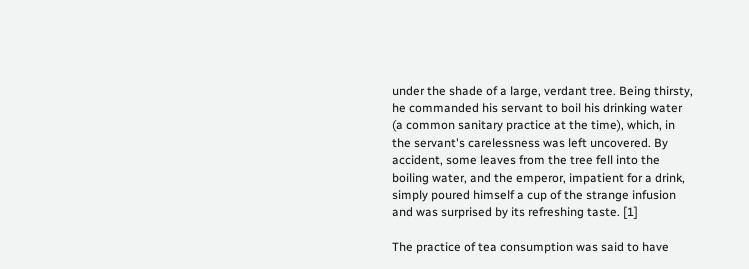under the shade of a large, verdant tree. Being thirsty, he commanded his servant to boil his drinking water (a common sanitary practice at the time), which, in the servant's carelessness was left uncovered. By accident, some leaves from the tree fell into the boiling water, and the emperor, impatient for a drink, simply poured himself a cup of the strange infusion and was surprised by its refreshing taste. [1]

The practice of tea consumption was said to have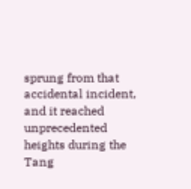sprung from that accidental incident, and it reached unprecedented heights during the Tang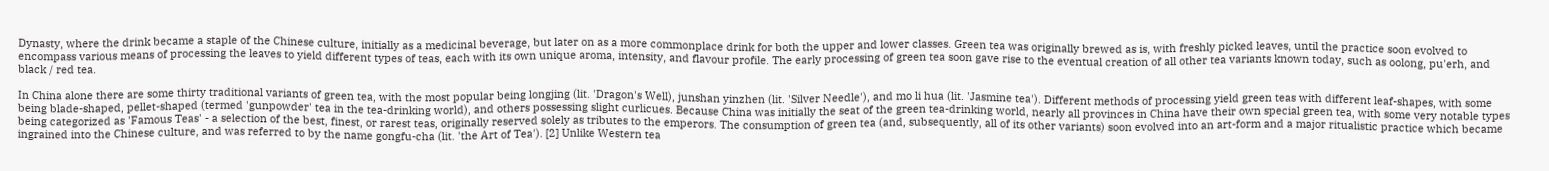Dynasty, where the drink became a staple of the Chinese culture, initially as a medicinal beverage, but later on as a more commonplace drink for both the upper and lower classes. Green tea was originally brewed as is, with freshly picked leaves, until the practice soon evolved to encompass various means of processing the leaves to yield different types of teas, each with its own unique aroma, intensity, and flavour profile. The early processing of green tea soon gave rise to the eventual creation of all other tea variants known today, such as oolong, pu'erh, and black / red tea.

In China alone there are some thirty traditional variants of green tea, with the most popular being longjing (lit. 'Dragon's Well), junshan yinzhen (lit. 'Silver Needle'), and mo li hua (lit. 'Jasmine tea'). Different methods of processing yield green teas with different leaf-shapes, with some being blade-shaped, pellet-shaped (termed 'gunpowder' tea in the tea-drinking world), and others possessing slight curlicues. Because China was initially the seat of the green tea-drinking world, nearly all provinces in China have their own special green tea, with some very notable types being categorized as 'Famous Teas' - a selection of the best, finest, or rarest teas, originally reserved solely as tributes to the emperors. The consumption of green tea (and, subsequently, all of its other variants) soon evolved into an art-form and a major ritualistic practice which became ingrained into the Chinese culture, and was referred to by the name gongfu-cha (lit. 'the Art of Tea'). [2] Unlike Western tea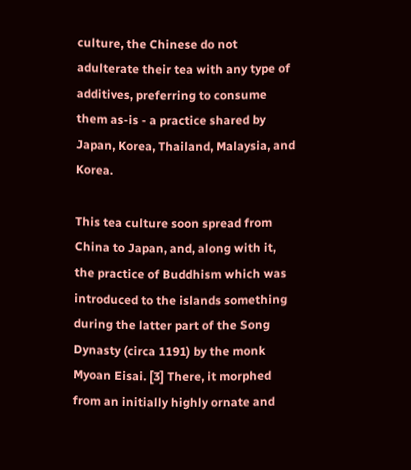culture, the Chinese do not adulterate their tea with any type of additives, preferring to consume them as-is - a practice shared by Japan, Korea, Thailand, Malaysia, and Korea.

This tea culture soon spread from China to Japan, and, along with it, the practice of Buddhism which was introduced to the islands something during the latter part of the Song Dynasty (circa 1191) by the monk Myoan Eisai. [3] There, it morphed from an initially highly ornate and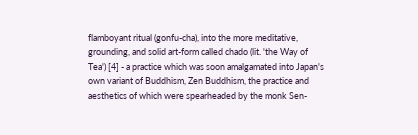flamboyant ritual (gonfu-cha), into the more meditative, grounding, and solid art-form called chado (lit. 'the Way of Tea') [4] - a practice which was soon amalgamated into Japan's own variant of Buddhism, Zen Buddhism, the practice and aesthetics of which were spearheaded by the monk Sen-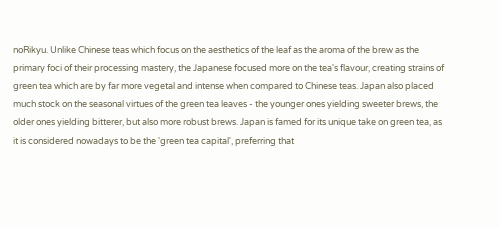noRikyu. Unlike Chinese teas which focus on the aesthetics of the leaf as the aroma of the brew as the primary foci of their processing mastery, the Japanese focused more on the tea's flavour, creating strains of green tea which are by far more vegetal and intense when compared to Chinese teas. Japan also placed much stock on the seasonal virtues of the green tea leaves - the younger ones yielding sweeter brews, the older ones yielding bitterer, but also more robust brews. Japan is famed for its unique take on green tea, as it is considered nowadays to be the 'green tea capital', preferring that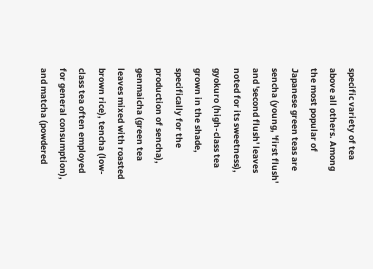specific variety of tea above all others. Among the most popular of Japanese green teas are sencha (young, 'first flush' and 'second flush' leaves noted for its sweetness), gyokuro (high-class tea grown in the shade, specifically for the production of sencha), genmaicha (green tea leaves mixed with roasted brown rice), tencha (low-class tea often employed for general consumption), and matcha (powdered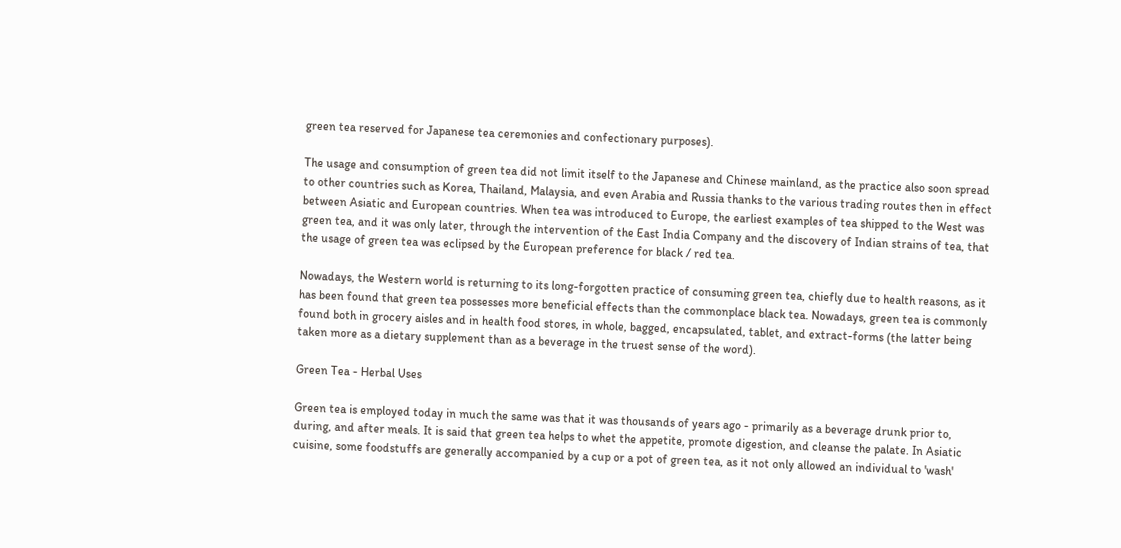green tea reserved for Japanese tea ceremonies and confectionary purposes).

The usage and consumption of green tea did not limit itself to the Japanese and Chinese mainland, as the practice also soon spread to other countries such as Korea, Thailand, Malaysia, and even Arabia and Russia thanks to the various trading routes then in effect between Asiatic and European countries. When tea was introduced to Europe, the earliest examples of tea shipped to the West was green tea, and it was only later, through the intervention of the East India Company and the discovery of Indian strains of tea, that the usage of green tea was eclipsed by the European preference for black / red tea.

Nowadays, the Western world is returning to its long-forgotten practice of consuming green tea, chiefly due to health reasons, as it has been found that green tea possesses more beneficial effects than the commonplace black tea. Nowadays, green tea is commonly found both in grocery aisles and in health food stores, in whole, bagged, encapsulated, tablet, and extract-forms (the latter being taken more as a dietary supplement than as a beverage in the truest sense of the word).

Green Tea - Herbal Uses

Green tea is employed today in much the same was that it was thousands of years ago - primarily as a beverage drunk prior to, during, and after meals. It is said that green tea helps to whet the appetite, promote digestion, and cleanse the palate. In Asiatic cuisine, some foodstuffs are generally accompanied by a cup or a pot of green tea, as it not only allowed an individual to 'wash'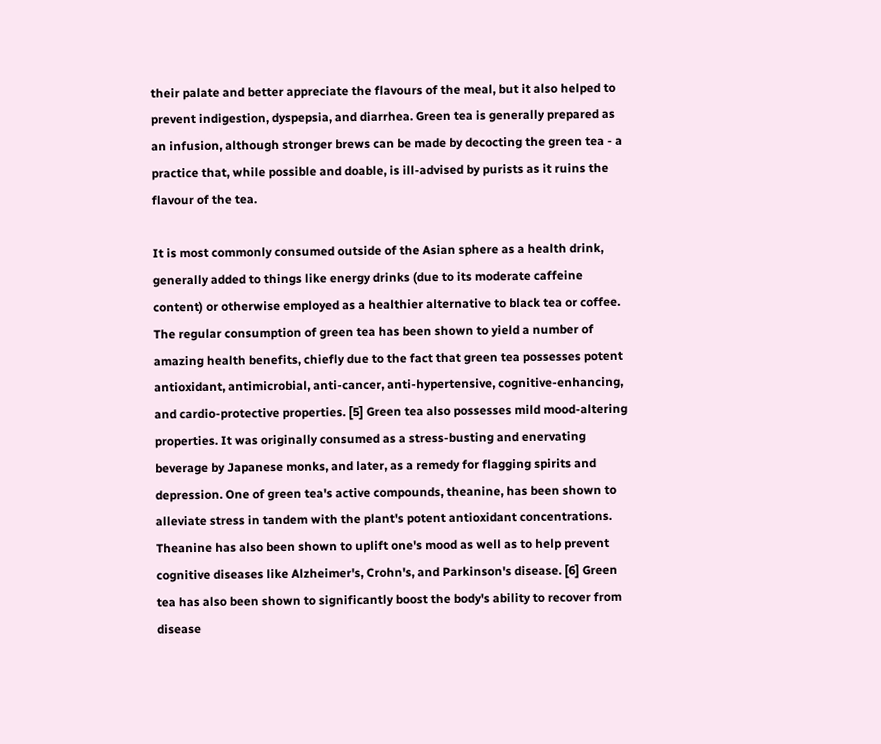their palate and better appreciate the flavours of the meal, but it also helped to prevent indigestion, dyspepsia, and diarrhea. Green tea is generally prepared as an infusion, although stronger brews can be made by decocting the green tea - a practice that, while possible and doable, is ill-advised by purists as it ruins the flavour of the tea.

It is most commonly consumed outside of the Asian sphere as a health drink, generally added to things like energy drinks (due to its moderate caffeine content) or otherwise employed as a healthier alternative to black tea or coffee. The regular consumption of green tea has been shown to yield a number of amazing health benefits, chiefly due to the fact that green tea possesses potent antioxidant, antimicrobial, anti-cancer, anti-hypertensive, cognitive-enhancing, and cardio-protective properties. [5] Green tea also possesses mild mood-altering properties. It was originally consumed as a stress-busting and enervating beverage by Japanese monks, and later, as a remedy for flagging spirits and depression. One of green tea's active compounds, theanine, has been shown to alleviate stress in tandem with the plant's potent antioxidant concentrations. Theanine has also been shown to uplift one's mood as well as to help prevent cognitive diseases like Alzheimer's, Crohn's, and Parkinson's disease. [6] Green tea has also been shown to significantly boost the body's ability to recover from disease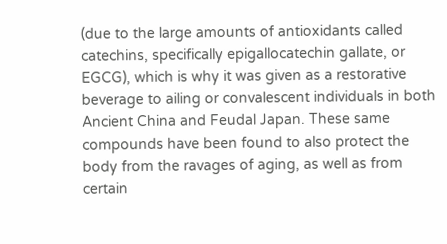(due to the large amounts of antioxidants called catechins, specifically epigallocatechin gallate, or EGCG), which is why it was given as a restorative beverage to ailing or convalescent individuals in both Ancient China and Feudal Japan. These same compounds have been found to also protect the body from the ravages of aging, as well as from certain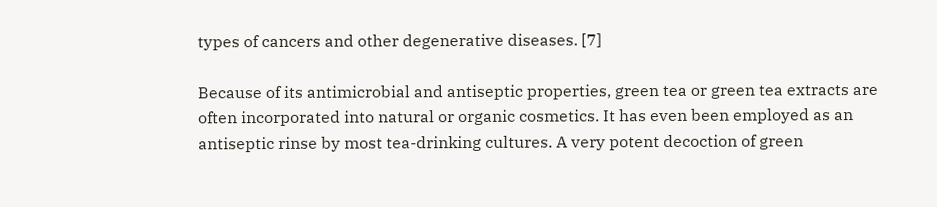types of cancers and other degenerative diseases. [7]

Because of its antimicrobial and antiseptic properties, green tea or green tea extracts are often incorporated into natural or organic cosmetics. It has even been employed as an antiseptic rinse by most tea-drinking cultures. A very potent decoction of green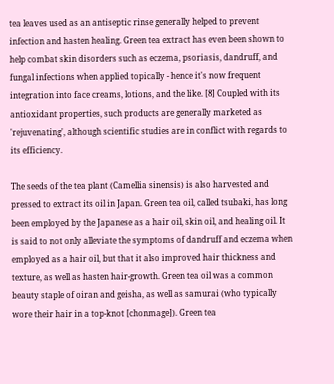tea leaves used as an antiseptic rinse generally helped to prevent infection and hasten healing. Green tea extract has even been shown to help combat skin disorders such as eczema, psoriasis, dandruff, and fungal infections when applied topically - hence it's now frequent integration into face creams, lotions, and the like. [8] Coupled with its antioxidant properties, such products are generally marketed as 'rejuvenating', although scientific studies are in conflict with regards to its efficiency.

The seeds of the tea plant (Camellia sinensis) is also harvested and pressed to extract its oil in Japan. Green tea oil, called tsubaki, has long been employed by the Japanese as a hair oil, skin oil, and healing oil. It is said to not only alleviate the symptoms of dandruff and eczema when employed as a hair oil, but that it also improved hair thickness and texture, as well as hasten hair-growth. Green tea oil was a common beauty staple of oiran and geisha, as well as samurai (who typically wore their hair in a top-knot [chonmage]). Green tea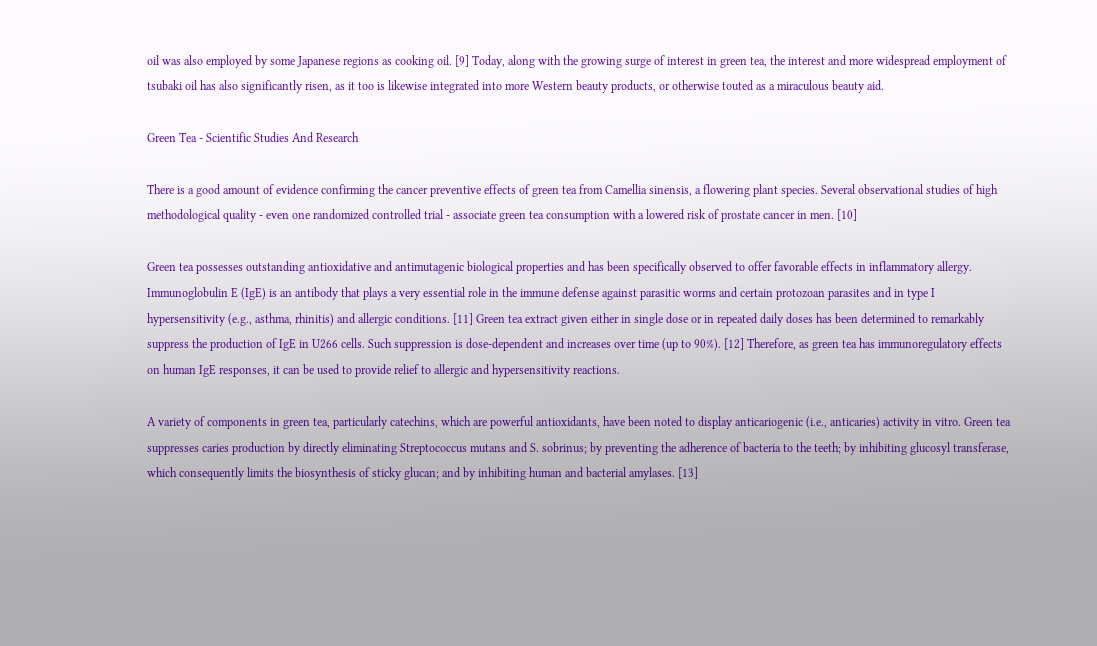oil was also employed by some Japanese regions as cooking oil. [9] Today, along with the growing surge of interest in green tea, the interest and more widespread employment of tsubaki oil has also significantly risen, as it too is likewise integrated into more Western beauty products, or otherwise touted as a miraculous beauty aid.

Green Tea - Scientific Studies And Research

There is a good amount of evidence confirming the cancer preventive effects of green tea from Camellia sinensis, a flowering plant species. Several observational studies of high methodological quality - even one randomized controlled trial - associate green tea consumption with a lowered risk of prostate cancer in men. [10]

Green tea possesses outstanding antioxidative and antimutagenic biological properties and has been specifically observed to offer favorable effects in inflammatory allergy. Immunoglobulin E (IgE) is an antibody that plays a very essential role in the immune defense against parasitic worms and certain protozoan parasites and in type I hypersensitivity (e.g., asthma, rhinitis) and allergic conditions. [11] Green tea extract given either in single dose or in repeated daily doses has been determined to remarkably suppress the production of IgE in U266 cells. Such suppression is dose-dependent and increases over time (up to 90%). [12] Therefore, as green tea has immunoregulatory effects on human IgE responses, it can be used to provide relief to allergic and hypersensitivity reactions.

A variety of components in green tea, particularly catechins, which are powerful antioxidants, have been noted to display anticariogenic (i.e., anticaries) activity in vitro. Green tea suppresses caries production by directly eliminating Streptococcus mutans and S. sobrinus; by preventing the adherence of bacteria to the teeth; by inhibiting glucosyl transferase, which consequently limits the biosynthesis of sticky glucan; and by inhibiting human and bacterial amylases. [13]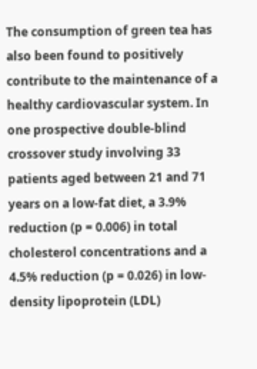The consumption of green tea has also been found to positively contribute to the maintenance of a healthy cardiovascular system. In one prospective double-blind crossover study involving 33 patients aged between 21 and 71 years on a low-fat diet, a 3.9% reduction (p = 0.006) in total cholesterol concentrations and a 4.5% reduction (p = 0.026) in low-density lipoprotein (LDL)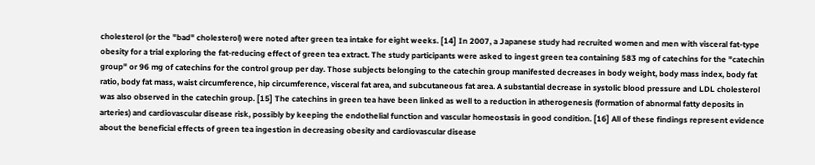cholesterol (or the "bad" cholesterol) were noted after green tea intake for eight weeks. [14] In 2007, a Japanese study had recruited women and men with visceral fat-type obesity for a trial exploring the fat-reducing effect of green tea extract. The study participants were asked to ingest green tea containing 583 mg of catechins for the "catechin group" or 96 mg of catechins for the control group per day. Those subjects belonging to the catechin group manifested decreases in body weight, body mass index, body fat ratio, body fat mass, waist circumference, hip circumference, visceral fat area, and subcutaneous fat area. A substantial decrease in systolic blood pressure and LDL cholesterol was also observed in the catechin group. [15] The catechins in green tea have been linked as well to a reduction in atherogenesis (formation of abnormal fatty deposits in arteries) and cardiovascular disease risk, possibly by keeping the endothelial function and vascular homeostasis in good condition. [16] All of these findings represent evidence about the beneficial effects of green tea ingestion in decreasing obesity and cardiovascular disease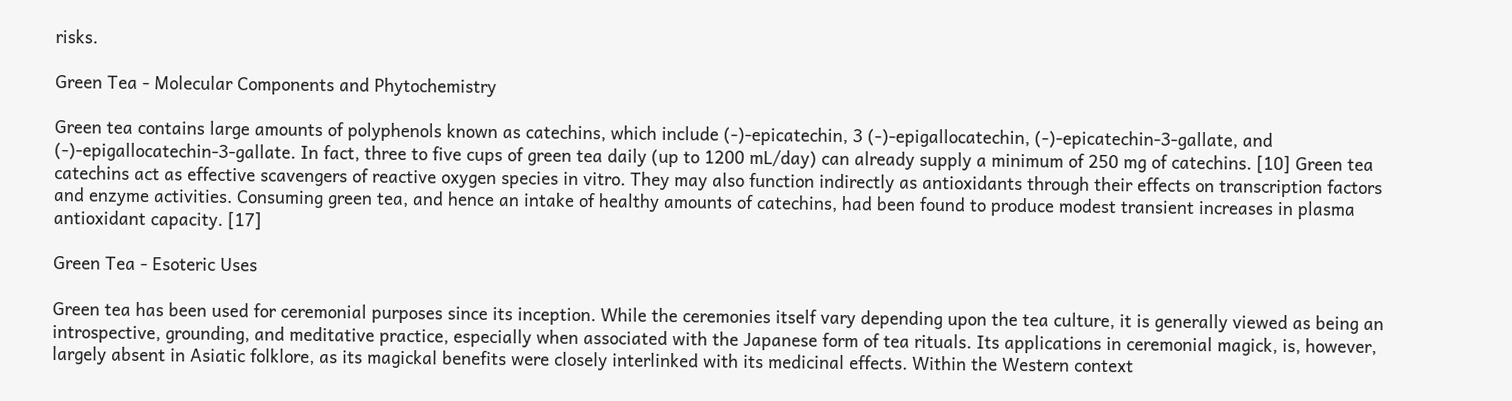risks.

Green Tea - Molecular Components and Phytochemistry

Green tea contains large amounts of polyphenols known as catechins, which include (-)-epicatechin, 3 (-)-epigallocatechin, (-)-epicatechin-3-gallate, and (-)-epigallocatechin-3-gallate. In fact, three to five cups of green tea daily (up to 1200 mL/day) can already supply a minimum of 250 mg of catechins. [10] Green tea catechins act as effective scavengers of reactive oxygen species in vitro. They may also function indirectly as antioxidants through their effects on transcription factors and enzyme activities. Consuming green tea, and hence an intake of healthy amounts of catechins, had been found to produce modest transient increases in plasma antioxidant capacity. [17]

Green Tea - Esoteric Uses

Green tea has been used for ceremonial purposes since its inception. While the ceremonies itself vary depending upon the tea culture, it is generally viewed as being an introspective, grounding, and meditative practice, especially when associated with the Japanese form of tea rituals. Its applications in ceremonial magick, is, however, largely absent in Asiatic folklore, as its magickal benefits were closely interlinked with its medicinal effects. Within the Western context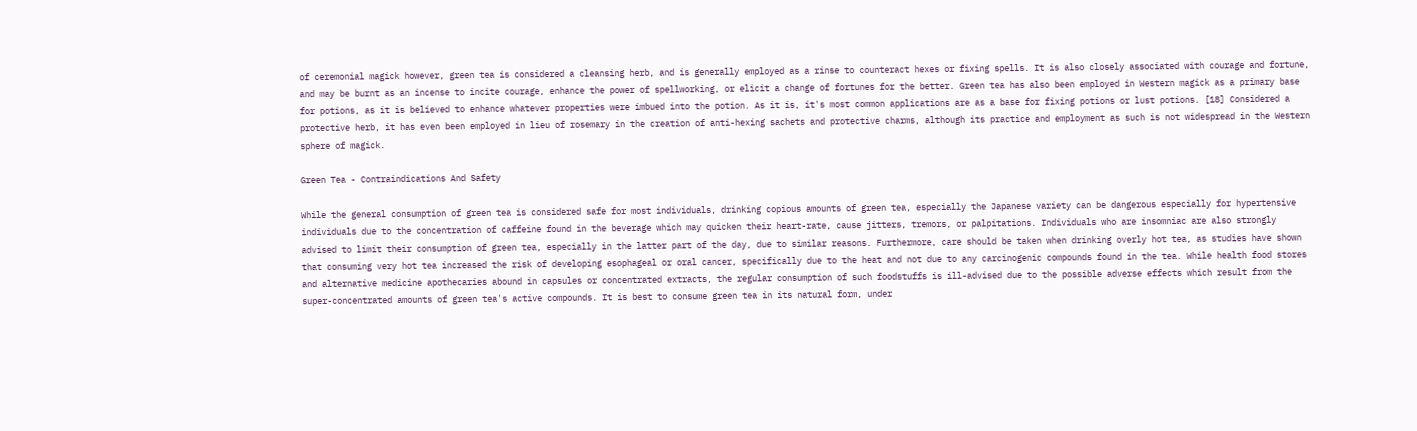of ceremonial magick however, green tea is considered a cleansing herb, and is generally employed as a rinse to counteract hexes or fixing spells. It is also closely associated with courage and fortune, and may be burnt as an incense to incite courage, enhance the power of spellworking, or elicit a change of fortunes for the better. Green tea has also been employed in Western magick as a primary base for potions, as it is believed to enhance whatever properties were imbued into the potion. As it is, it's most common applications are as a base for fixing potions or lust potions. [18] Considered a protective herb, it has even been employed in lieu of rosemary in the creation of anti-hexing sachets and protective charms, although its practice and employment as such is not widespread in the Western sphere of magick.

Green Tea - Contraindications And Safety

While the general consumption of green tea is considered safe for most individuals, drinking copious amounts of green tea, especially the Japanese variety can be dangerous especially for hypertensive individuals due to the concentration of caffeine found in the beverage which may quicken their heart-rate, cause jitters, tremors, or palpitations. Individuals who are insomniac are also strongly advised to limit their consumption of green tea, especially in the latter part of the day, due to similar reasons. Furthermore, care should be taken when drinking overly hot tea, as studies have shown that consuming very hot tea increased the risk of developing esophageal or oral cancer, specifically due to the heat and not due to any carcinogenic compounds found in the tea. While health food stores and alternative medicine apothecaries abound in capsules or concentrated extracts, the regular consumption of such foodstuffs is ill-advised due to the possible adverse effects which result from the super-concentrated amounts of green tea's active compounds. It is best to consume green tea in its natural form, under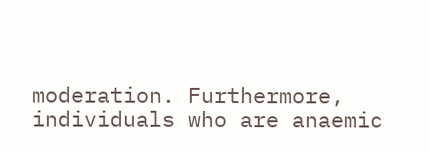moderation. Furthermore, individuals who are anaemic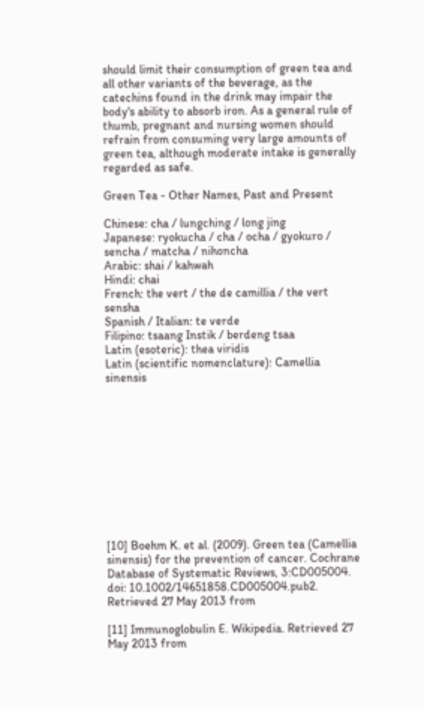should limit their consumption of green tea and all other variants of the beverage, as the catechins found in the drink may impair the body's ability to absorb iron. As a general rule of thumb, pregnant and nursing women should refrain from consuming very large amounts of green tea, although moderate intake is generally regarded as safe.

Green Tea - Other Names, Past and Present

Chinese: cha / lungching / long jing
Japanese: ryokucha / cha / ocha / gyokuro / sencha / matcha / nihoncha
Arabic: shai / kahwah
Hindi: chai
French: the vert / the de camillia / the vert sensha
Spanish / Italian: te verde
Filipino: tsaang Instik / berdeng tsaa
Latin (esoteric): thea viridis
Latin (scientific nomenclature): Camellia sinensis











[10] Boehm K. et al. (2009). Green tea (Camellia sinensis) for the prevention of cancer. Cochrane Database of Systematic Reviews, 3:CD005004. doi: 10.1002/14651858.CD005004.pub2. Retrieved 27 May 2013 from

[11] Immunoglobulin E. Wikipedia. Retrieved 27 May 2013 from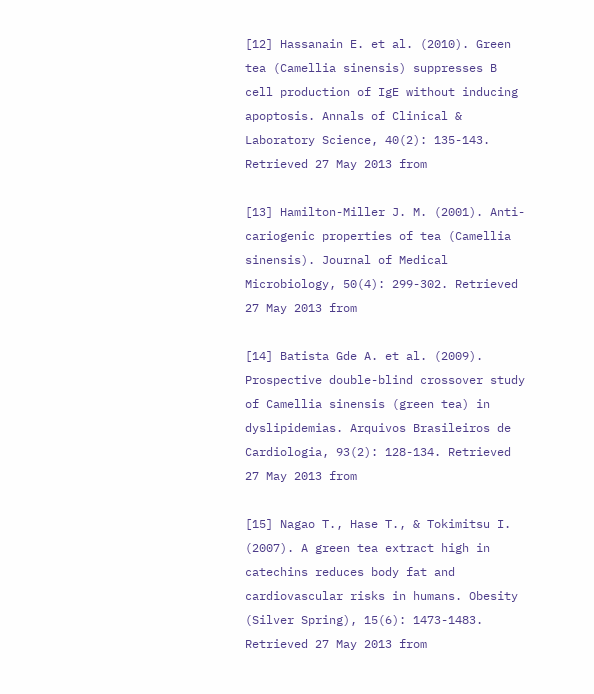[12] Hassanain E. et al. (2010). Green tea (Camellia sinensis) suppresses B cell production of IgE without inducing apoptosis. Annals of Clinical & Laboratory Science, 40(2): 135-143. Retrieved 27 May 2013 from

[13] Hamilton-Miller J. M. (2001). Anti-cariogenic properties of tea (Camellia sinensis). Journal of Medical Microbiology, 50(4): 299-302. Retrieved 27 May 2013 from

[14] Batista Gde A. et al. (2009). Prospective double-blind crossover study of Camellia sinensis (green tea) in dyslipidemias. Arquivos Brasileiros de Cardiologia, 93(2): 128-134. Retrieved 27 May 2013 from

[15] Nagao T., Hase T., & Tokimitsu I. (2007). A green tea extract high in catechins reduces body fat and cardiovascular risks in humans. Obesity (Silver Spring), 15(6): 1473-1483. Retrieved 27 May 2013 from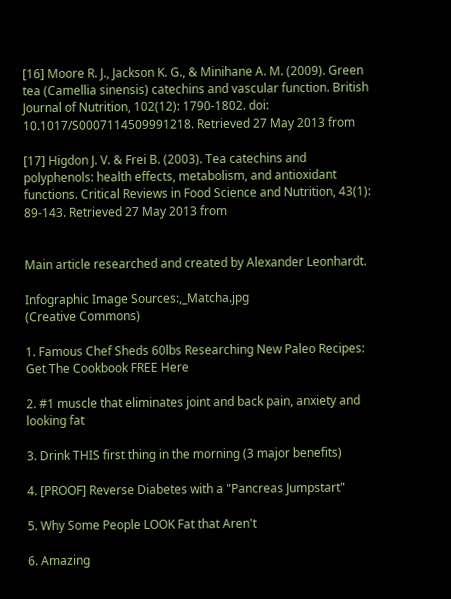[16] Moore R. J., Jackson K. G., & Minihane A. M. (2009). Green tea (Camellia sinensis) catechins and vascular function. British Journal of Nutrition, 102(12): 1790-1802. doi: 10.1017/S0007114509991218. Retrieved 27 May 2013 from

[17] Higdon J. V. & Frei B. (2003). Tea catechins and polyphenols: health effects, metabolism, and antioxidant functions. Critical Reviews in Food Science and Nutrition, 43(1): 89-143. Retrieved 27 May 2013 from


Main article researched and created by Alexander Leonhardt.

Infographic Image Sources:,_Matcha.jpg
(Creative Commons)

1. Famous Chef Sheds 60lbs Researching New Paleo Recipes: Get The Cookbook FREE Here

2. #1 muscle that eliminates joint and back pain, anxiety and looking fat

3. Drink THIS first thing in the morning (3 major benefits)

4. [PROOF] Reverse Diabetes with a "Pancreas Jumpstart"

5. Why Some People LOOK Fat that Aren't

6. Amazing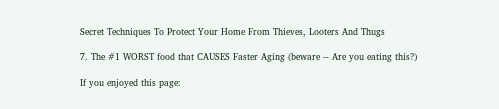Secret Techniques To Protect Your Home From Thieves, Looters And Thugs

7. The #1 WORST food that CAUSES Faster Aging (beware -- Are you eating this?)

If you enjoyed this page: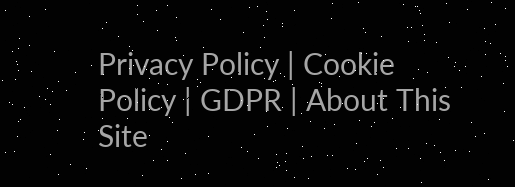Privacy Policy | Cookie Policy | GDPR | About This Site